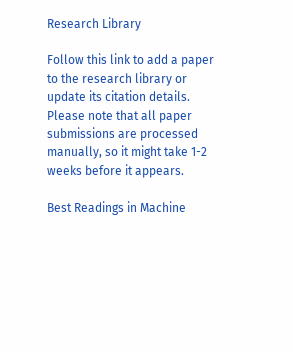Research Library

Follow this link to add a paper to the research library or update its citation details. Please note that all paper submissions are processed manually, so it might take 1-2 weeks before it appears.

Best Readings in Machine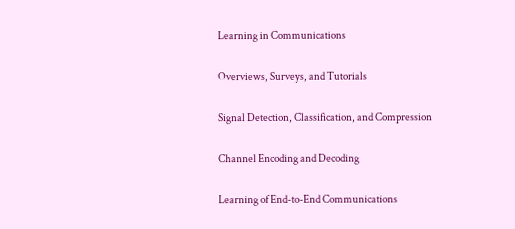Learning in Communications

Overviews, Surveys, and Tutorials

Signal Detection, Classification, and Compression

Channel Encoding and Decoding

Learning of End-to-End Communications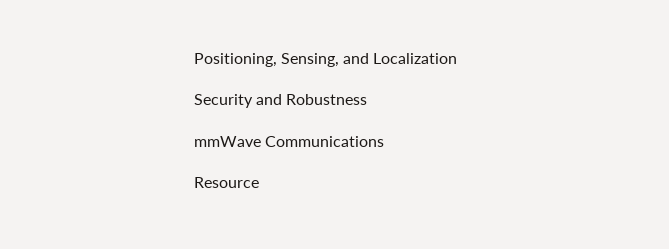Positioning, Sensing, and Localization

Security and Robustness

mmWave Communications

Resource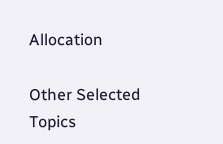Allocation

Other Selected Topics